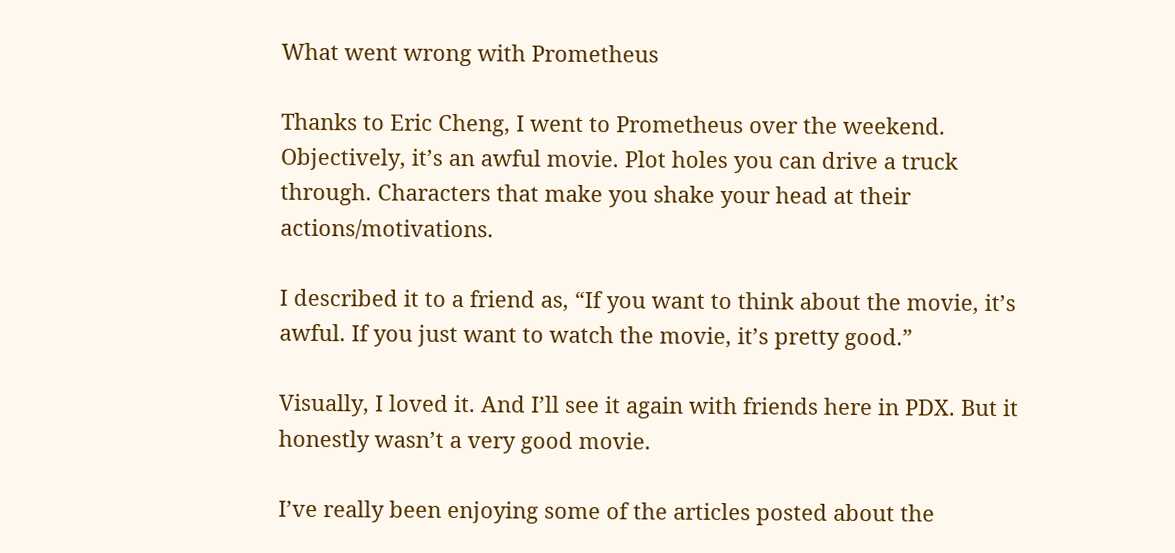What went wrong with Prometheus

Thanks to Eric Cheng, I went to Prometheus over the weekend. Objectively, it’s an awful movie. Plot holes you can drive a truck through. Characters that make you shake your head at their actions/motivations.

I described it to a friend as, “If you want to think about the movie, it’s awful. If you just want to watch the movie, it’s pretty good.”

Visually, I loved it. And I’ll see it again with friends here in PDX. But it honestly wasn’t a very good movie.

I’ve really been enjoying some of the articles posted about the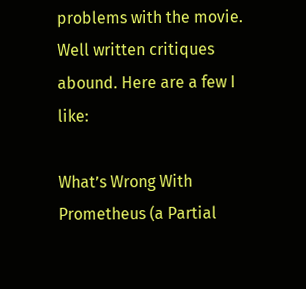problems with the movie. Well written critiques abound. Here are a few I like:

What’s Wrong With Prometheus (a Partial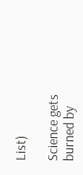List)

Science gets burned by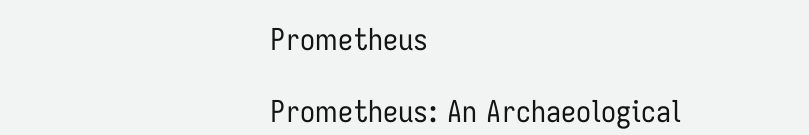Prometheus

Prometheus: An Archaeological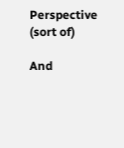Perspective (sort of)

And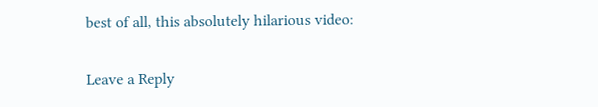best of all, this absolutely hilarious video:

Leave a Reply